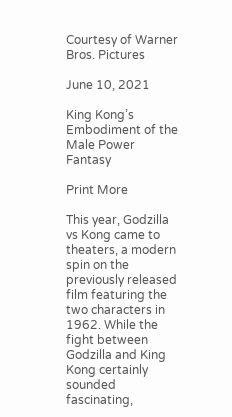Courtesy of Warner Bros. Pictures

June 10, 2021

King Kong’s Embodiment of the Male Power Fantasy

Print More

This year, Godzilla vs Kong came to theaters, a modern spin on the previously released film featuring the two characters in 1962. While the fight between  Godzilla and King Kong certainly sounded fascinating,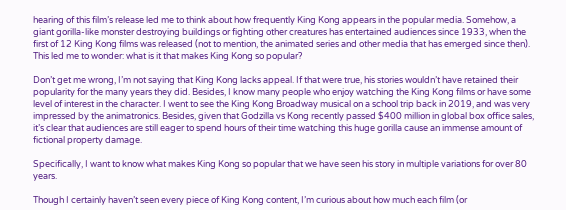hearing of this film’s release led me to think about how frequently King Kong appears in the popular media. Somehow, a giant gorilla-like monster destroying buildings or fighting other creatures has entertained audiences since 1933, when the first of 12 King Kong films was released (not to mention, the animated series and other media that has emerged since then). This led me to wonder: what is it that makes King Kong so popular?

Don’t get me wrong, I’m not saying that King Kong lacks appeal. If that were true, his stories wouldn’t have retained their popularity for the many years they did. Besides, I know many people who enjoy watching the King Kong films or have some level of interest in the character. I went to see the King Kong Broadway musical on a school trip back in 2019, and was very impressed by the animatronics. Besides, given that Godzilla vs Kong recently passed $400 million in global box office sales, it’s clear that audiences are still eager to spend hours of their time watching this huge gorilla cause an immense amount of fictional property damage.

Specifically, I want to know what makes King Kong so popular that we have seen his story in multiple variations for over 80 years.

Though I certainly haven’t seen every piece of King Kong content, I’m curious about how much each film (or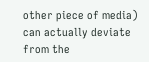other piece of media) can actually deviate from the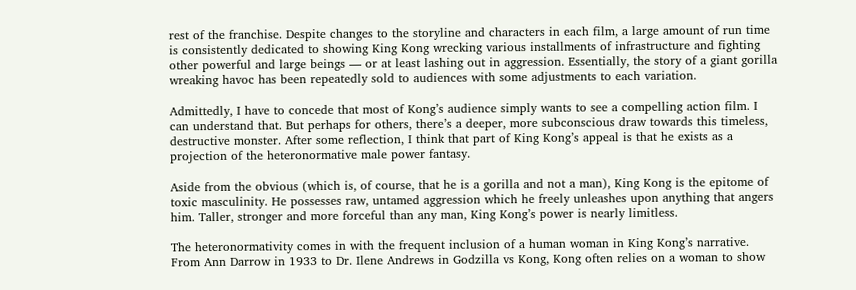rest of the franchise. Despite changes to the storyline and characters in each film, a large amount of run time is consistently dedicated to showing King Kong wrecking various installments of infrastructure and fighting other powerful and large beings — or at least lashing out in aggression. Essentially, the story of a giant gorilla wreaking havoc has been repeatedly sold to audiences with some adjustments to each variation.

Admittedly, I have to concede that most of Kong’s audience simply wants to see a compelling action film. I can understand that. But perhaps for others, there’s a deeper, more subconscious draw towards this timeless, destructive monster. After some reflection, I think that part of King Kong’s appeal is that he exists as a projection of the heteronormative male power fantasy.

Aside from the obvious (which is, of course, that he is a gorilla and not a man), King Kong is the epitome of toxic masculinity. He possesses raw, untamed aggression which he freely unleashes upon anything that angers him. Taller, stronger and more forceful than any man, King Kong’s power is nearly limitless.

The heteronormativity comes in with the frequent inclusion of a human woman in King Kong’s narrative. From Ann Darrow in 1933 to Dr. Ilene Andrews in Godzilla vs Kong, Kong often relies on a woman to show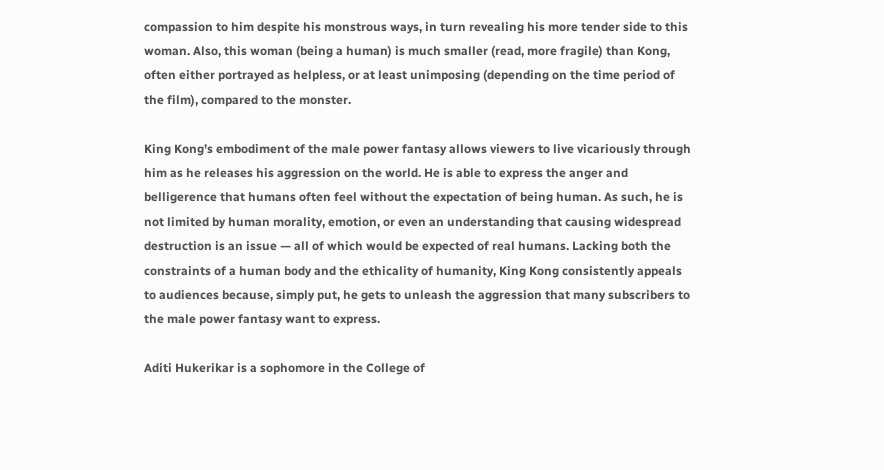compassion to him despite his monstrous ways, in turn revealing his more tender side to this woman. Also, this woman (being a human) is much smaller (read, more fragile) than Kong, often either portrayed as helpless, or at least unimposing (depending on the time period of the film), compared to the monster.

King Kong’s embodiment of the male power fantasy allows viewers to live vicariously through him as he releases his aggression on the world. He is able to express the anger and belligerence that humans often feel without the expectation of being human. As such, he is not limited by human morality, emotion, or even an understanding that causing widespread destruction is an issue — all of which would be expected of real humans. Lacking both the constraints of a human body and the ethicality of humanity, King Kong consistently appeals to audiences because, simply put, he gets to unleash the aggression that many subscribers to the male power fantasy want to express.

Aditi Hukerikar is a sophomore in the College of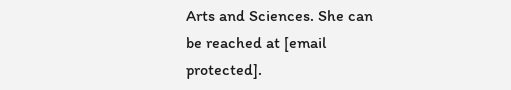Arts and Sciences. She can be reached at [email protected].